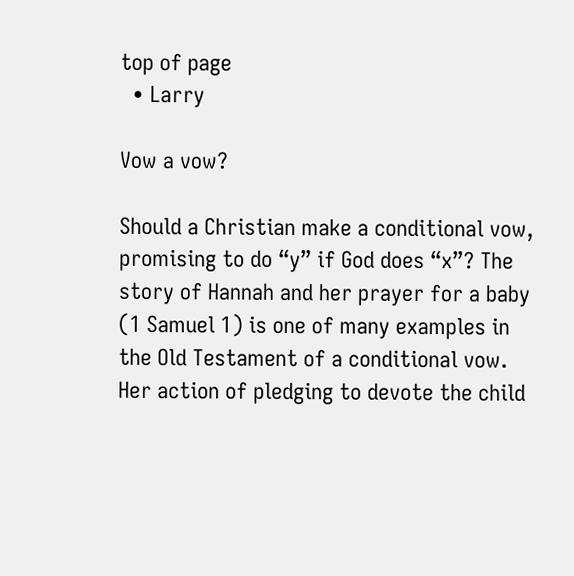top of page
  • Larry

Vow a vow?

Should a Christian make a conditional vow, promising to do “y” if God does “x”? The story of Hannah and her prayer for a baby (1 Samuel 1) is one of many examples in the Old Testament of a conditional vow. Her action of pledging to devote the child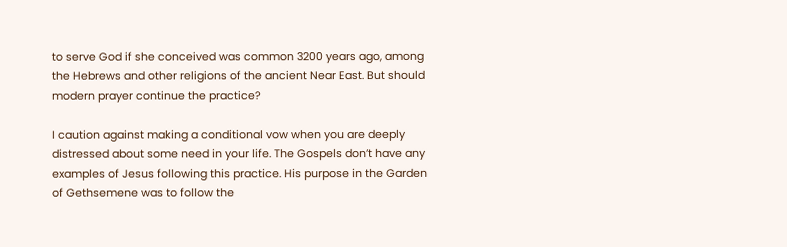to serve God if she conceived was common 3200 years ago, among the Hebrews and other religions of the ancient Near East. But should modern prayer continue the practice?

I caution against making a conditional vow when you are deeply distressed about some need in your life. The Gospels don’t have any examples of Jesus following this practice. His purpose in the Garden of Gethsemene was to follow the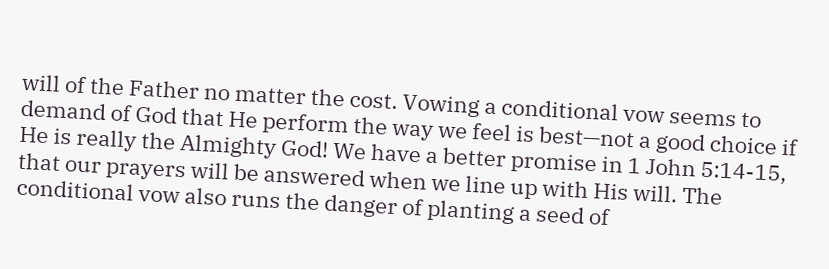will of the Father no matter the cost. Vowing a conditional vow seems to demand of God that He perform the way we feel is best—not a good choice if He is really the Almighty God! We have a better promise in 1 John 5:14-15, that our prayers will be answered when we line up with His will. The conditional vow also runs the danger of planting a seed of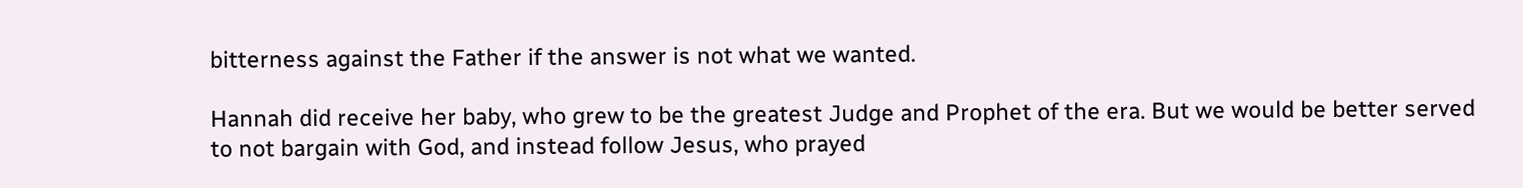bitterness against the Father if the answer is not what we wanted.

Hannah did receive her baby, who grew to be the greatest Judge and Prophet of the era. But we would be better served to not bargain with God, and instead follow Jesus, who prayed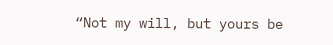“Not my will, but yours be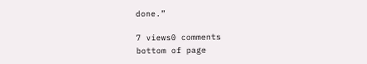done.”

7 views0 comments
bottom of page